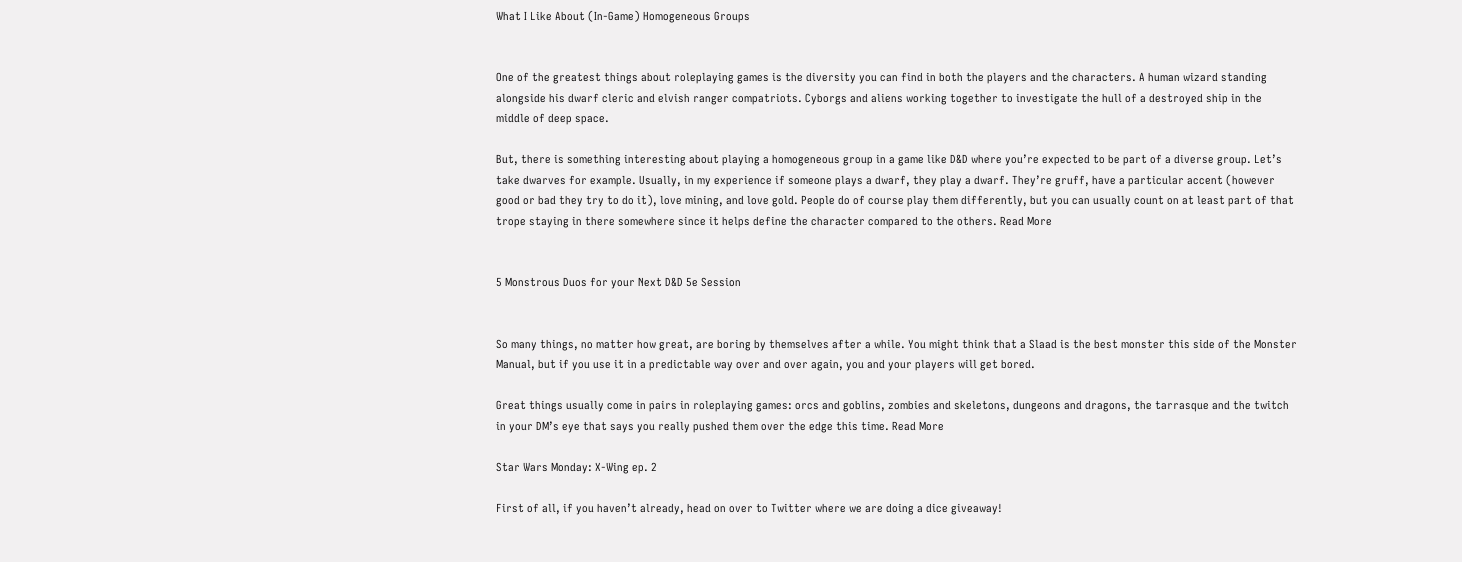What I Like About (In-Game) Homogeneous Groups


One of the greatest things about roleplaying games is the diversity you can find in both the players and the characters. A human wizard standing alongside his dwarf cleric and elvish ranger compatriots. Cyborgs and aliens working together to investigate the hull of a destroyed ship in the middle of deep space.

But, there is something interesting about playing a homogeneous group in a game like D&D where you’re expected to be part of a diverse group. Let’s take dwarves for example. Usually, in my experience if someone plays a dwarf, they play a dwarf. They’re gruff, have a particular accent (however good or bad they try to do it), love mining, and love gold. People do of course play them differently, but you can usually count on at least part of that trope staying in there somewhere since it helps define the character compared to the others. Read More


5 Monstrous Duos for your Next D&D 5e Session


So many things, no matter how great, are boring by themselves after a while. You might think that a Slaad is the best monster this side of the Monster Manual, but if you use it in a predictable way over and over again, you and your players will get bored.

Great things usually come in pairs in roleplaying games: orcs and goblins, zombies and skeletons, dungeons and dragons, the tarrasque and the twitch in your DM’s eye that says you really pushed them over the edge this time. Read More

Star Wars Monday: X-Wing ep. 2

First of all, if you haven’t already, head on over to Twitter where we are doing a dice giveaway!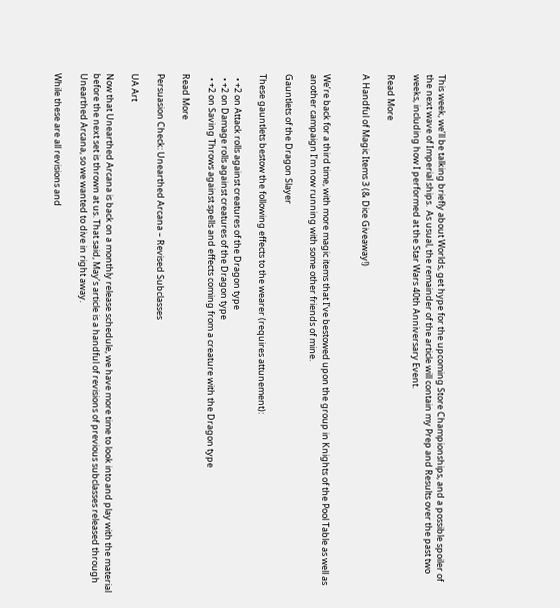This week, we’ll be talking briefly about Worlds, get hype for the upcoming Store Championships, and a possible spoiler of the next wave of Imperial ships.  As usual, the remainder of the article will contain my Prep and Results over the past two weeks, including how I performed at the Star Wars 40th Anniversary Event.

Read More

A Handful of Magic Items 3 (& Dice Giveaway!)


We’re back for a third time, with more magic items that I’ve bestowed upon the group in Knights of the Pool Table as well as another campaign I’m now running with some other friends of mine.

Gauntlets of the Dragon Slayer

These gauntlets bestow the following effects to the wearer (requires attunement):

  • +2 on Attack rolls against creatures of the Dragon type
  • +2 on Damage rolls against creatures of the Dragon type
  • +2 on Saving Throws against spells and effects coming from a creature with the Dragon type

Read More

Persuasion Check: Unearthed Arcana – Revised Subclasses

UA Art

Now that Unearthed Arcana is back on a monthly release schedule, we have more time to look into and play with the material before the next set is thrown at us. That said, May’s article is a handful of revisions of previous subclasses released through Unearthed Arcana, so we wanted to dive in right away.

While these are all revisions and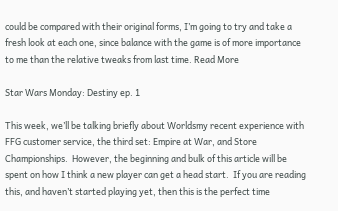could be compared with their original forms, I’m going to try and take a fresh look at each one, since balance with the game is of more importance to me than the relative tweaks from last time. Read More

Star Wars Monday: Destiny ep. 1

This week, we’ll be talking briefly about Worldsmy recent experience with FFG customer service, the third set: Empire at War, and Store Championships.  However, the beginning and bulk of this article will be spent on how I think a new player can get a head start.  If you are reading this, and haven’t started playing yet, then this is the perfect time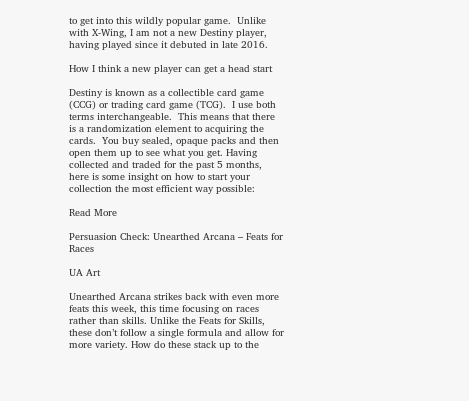to get into this wildly popular game.  Unlike with X-Wing, I am not a new Destiny player, having played since it debuted in late 2016.

How I think a new player can get a head start

Destiny is known as a collectible card game (CCG) or trading card game (TCG).  I use both terms interchangeable.  This means that there is a randomization element to acquiring the cards.  You buy sealed, opaque packs and then open them up to see what you get. Having collected and traded for the past 5 months, here is some insight on how to start your collection the most efficient way possible:

Read More

Persuasion Check: Unearthed Arcana – Feats for Races

UA Art

Unearthed Arcana strikes back with even more feats this week, this time focusing on races rather than skills. Unlike the Feats for Skills, these don’t follow a single formula and allow for more variety. How do these stack up to the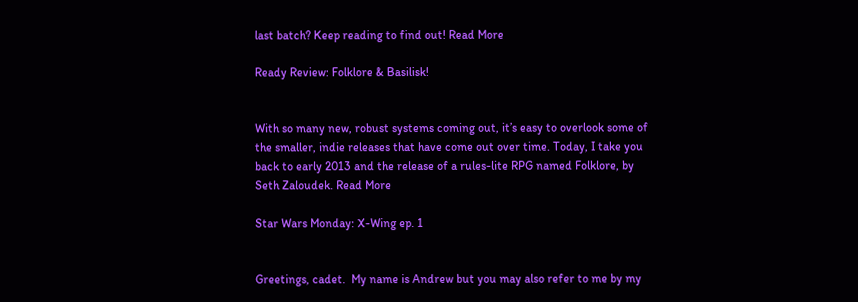last batch? Keep reading to find out! Read More

Ready Review: Folklore & Basilisk!


With so many new, robust systems coming out, it’s easy to overlook some of the smaller, indie releases that have come out over time. Today, I take you back to early 2013 and the release of a rules-lite RPG named Folklore, by Seth Zaloudek. Read More

Star Wars Monday: X-Wing ep. 1


Greetings, cadet.  My name is Andrew but you may also refer to me by my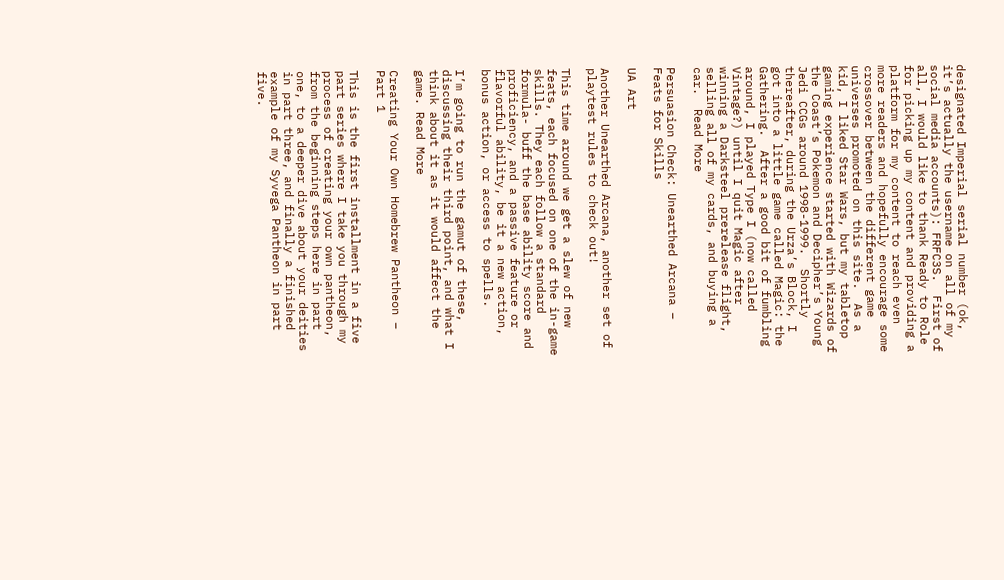designated Imperial serial number (ok, it’s actually the username on all of my social media accounts): FRFC3S.  First of all, I would like to thank Ready to Role for picking up my content and providing a platform for my content to reach even more readers and hopefully encourage some crossover between the different game universes promoted on this site.  As a kid, I liked Star Wars, but my tabletop gaming experience started with Wizards of the Coast’s Pokemon and Decipher’s Young Jedi CCGs around 1998-1999.  Shortly thereafter, during the Urza’s Block, I got into a little game called Magic: the Gathering.  After a good bit of fumbling around, I played Type I (now called Vintage?) until I quit Magic after winning a Darksteel prerelease flight, selling all of my cards, and buying a car.  Read More

Persuasion Check: Unearthed Arcana – Feats for Skills

UA Art

Another Unearthed Arcana, another set of playtest rules to check out!

This time around we get a slew of new feats, each focused on one of the in-game skills. They each follow a standard formula- buff the base ability score and proficiency, and a passive feature or flavorful ability, be it a new action, bonus action, or access to spells.

I’m going to run the gamut of these, discussing their third point, and what I think about it as it would affect the game. Read More

Creating Your Own Homebrew Pantheon – Part 1

This is the first installment in a five part series where I take you through my process of creating your own pantheon, from the beginning steps here in part one, to a deeper dive about your deities in part three, and finally a finished example of my Syvega Pantheon in part five.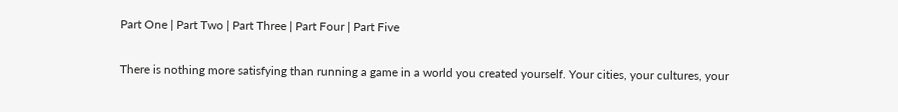Part One | Part Two | Part Three | Part Four | Part Five

There is nothing more satisfying than running a game in a world you created yourself. Your cities, your cultures, your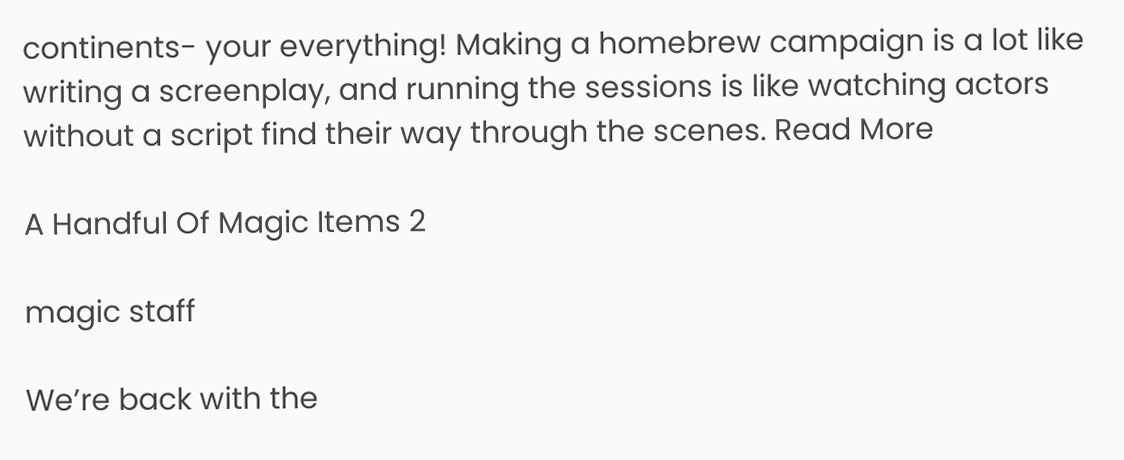continents- your everything! Making a homebrew campaign is a lot like writing a screenplay, and running the sessions is like watching actors without a script find their way through the scenes. Read More

A Handful Of Magic Items 2

magic staff

We’re back with the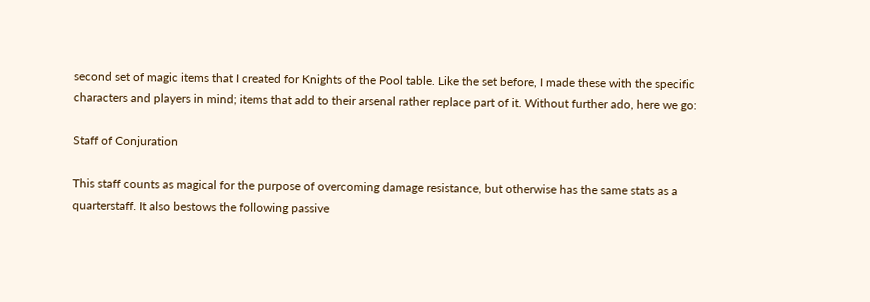second set of magic items that I created for Knights of the Pool table. Like the set before, I made these with the specific characters and players in mind; items that add to their arsenal rather replace part of it. Without further ado, here we go:

Staff of Conjuration

This staff counts as magical for the purpose of overcoming damage resistance, but otherwise has the same stats as a quarterstaff. It also bestows the following passive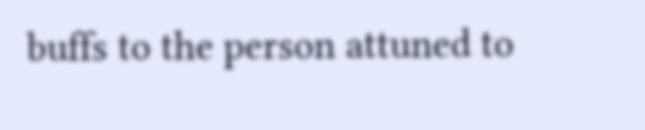buffs to the person attuned to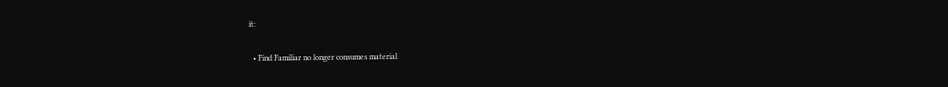it:

  • Find Familiar no longer consumes material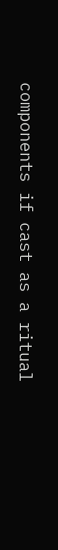components if cast as a ritual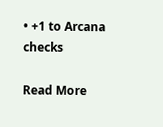• +1 to Arcana checks

Read More